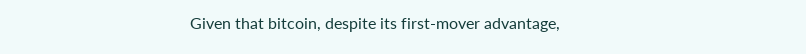Given that bitcoin, despite its first-mover advantage,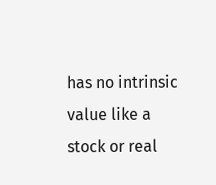has no intrinsic value like a stock or real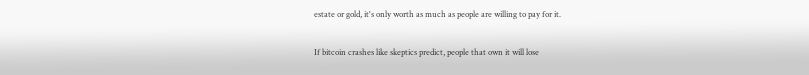estate or gold, it's only worth as much as people are willing to pay for it.

If bitcoin crashes like skeptics predict, people that own it will lose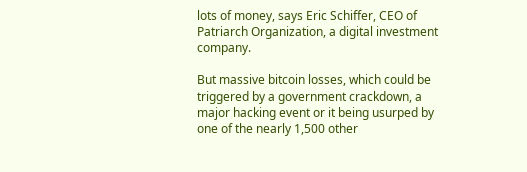lots of money, says Eric Schiffer, CEO of Patriarch Organization, a digital investment company.

But massive bitcoin losses, which could be triggered by a government crackdown, a major hacking event or it being usurped by one of the nearly 1,500 other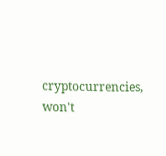cryptocurrencies, won't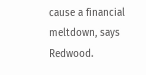cause a financial meltdown, says Redwood.